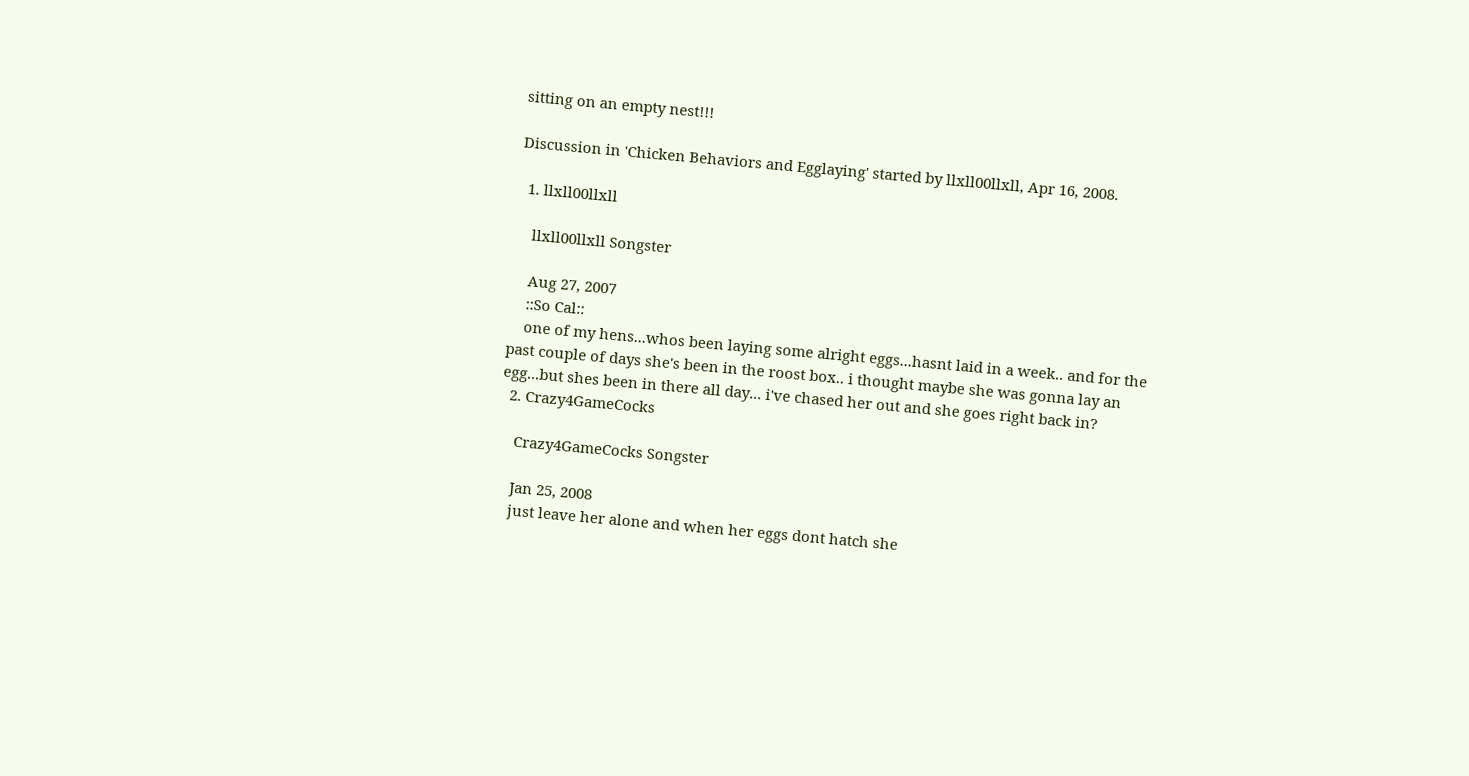sitting on an empty nest!!!

Discussion in 'Chicken Behaviors and Egglaying' started by llxll00llxll, Apr 16, 2008.

  1. llxll00llxll

    llxll00llxll Songster

    Aug 27, 2007
    ::So Cal::
    one of my hens...whos been laying some alright eggs...hasnt laid in a week.. and for the past couple of days she's been in the roost box.. i thought maybe she was gonna lay an egg...but shes been in there all day... i've chased her out and she goes right back in?
  2. Crazy4GameCocks

    Crazy4GameCocks Songster

    Jan 25, 2008
    just leave her alone and when her eggs dont hatch she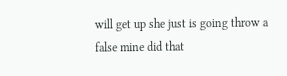will get up she just is going throw a false mine did that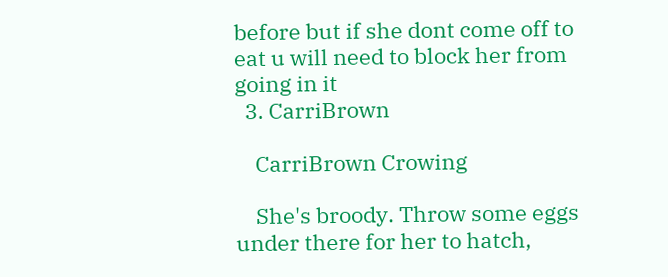before but if she dont come off to eat u will need to block her from going in it
  3. CarriBrown

    CarriBrown Crowing

    She's broody. Throw some eggs under there for her to hatch,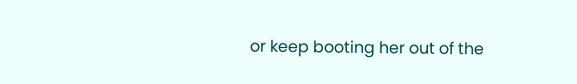or keep booting her out of the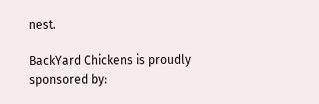nest.

BackYard Chickens is proudly sponsored by: